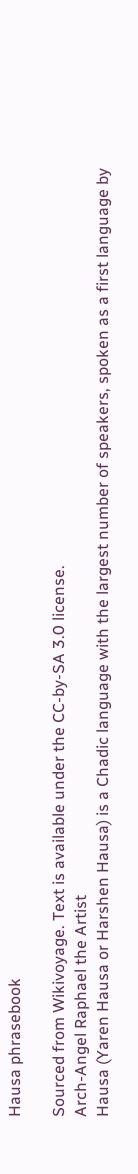Hausa phrasebook

Sourced from Wikivoyage. Text is available under the CC-by-SA 3.0 license.
Arch-Angel Raphael the Artist
Hausa (Yaren Hausa or Harshen Hausa) is a Chadic language with the largest number of speakers, spoken as a first language by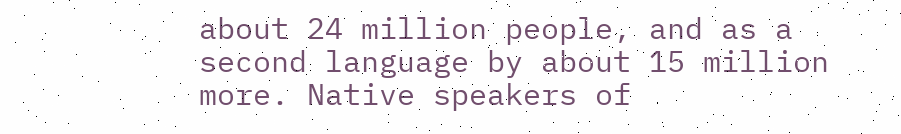about 24 million people, and as a second language by about 15 million more. Native speakers of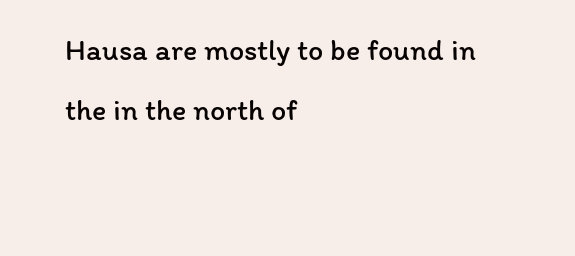Hausa are mostly to be found in the in the north of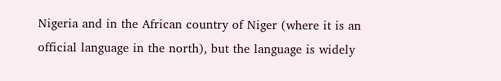Nigeria and in the African country of Niger (where it is an official language in the north), but the language is widely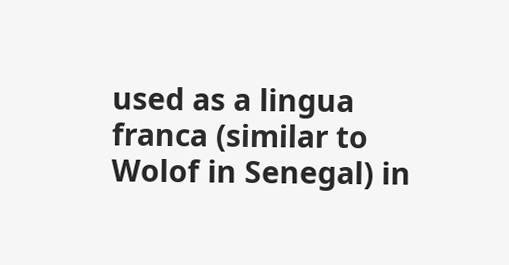used as a lingua franca (similar to Wolof in Senegal) in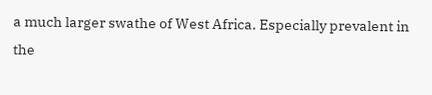a much larger swathe of West Africa. Especially prevalent in the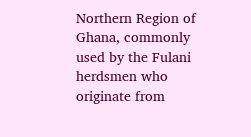Northern Region of Ghana, commonly used by the Fulani herdsmen who originate from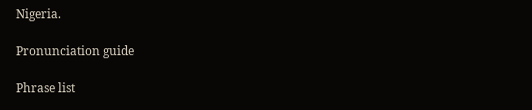Nigeria.

Pronunciation guide

Phrase list